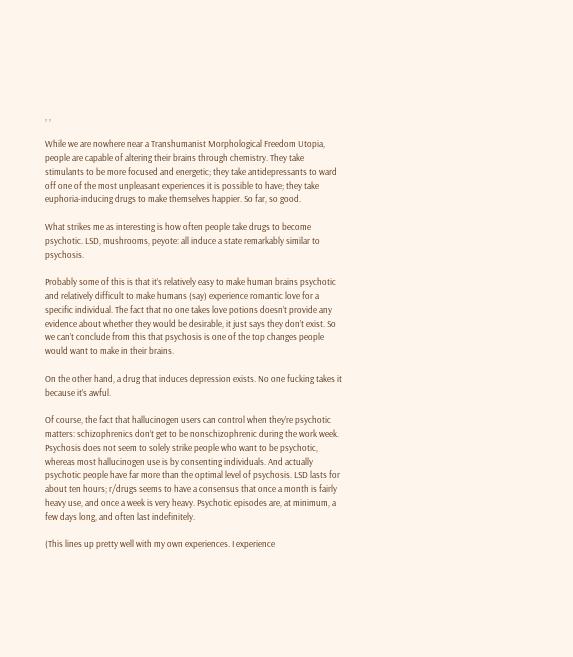, ,

While we are nowhere near a Transhumanist Morphological Freedom Utopia, people are capable of altering their brains through chemistry. They take stimulants to be more focused and energetic; they take antidepressants to ward off one of the most unpleasant experiences it is possible to have; they take euphoria-inducing drugs to make themselves happier. So far, so good.

What strikes me as interesting is how often people take drugs to become psychotic. LSD, mushrooms, peyote: all induce a state remarkably similar to psychosis.

Probably some of this is that it’s relatively easy to make human brains psychotic and relatively difficult to make humans (say) experience romantic love for a specific individual. The fact that no one takes love potions doesn’t provide any evidence about whether they would be desirable, it just says they don’t exist. So we can’t conclude from this that psychosis is one of the top changes people would want to make in their brains.

On the other hand, a drug that induces depression exists. No one fucking takes it because it’s awful.

Of course, the fact that hallucinogen users can control when they’re psychotic matters: schizophrenics don’t get to be nonschizophrenic during the work week. Psychosis does not seem to solely strike people who want to be psychotic, whereas most hallucinogen use is by consenting individuals. And actually psychotic people have far more than the optimal level of psychosis. LSD lasts for about ten hours; r/drugs seems to have a consensus that once a month is fairly heavy use, and once a week is very heavy. Psychotic episodes are, at minimum, a few days long, and often last indefinitely.

(This lines up pretty well with my own experiences. I experience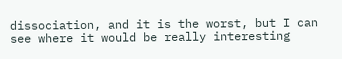dissociation, and it is the worst, but I can see where it would be really interesting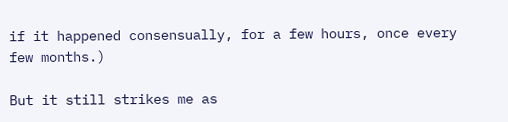if it happened consensually, for a few hours, once every few months.)

But it still strikes me as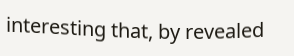interesting that, by revealed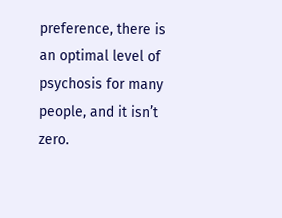preference, there is an optimal level of psychosis for many people, and it isn’t zero.